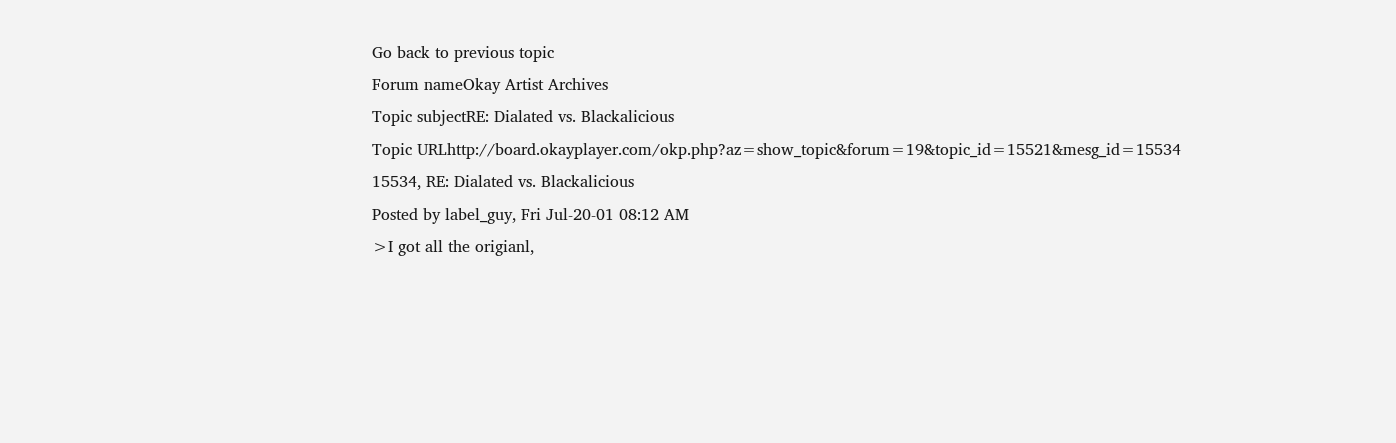Go back to previous topic
Forum nameOkay Artist Archives
Topic subjectRE: Dialated vs. Blackalicious
Topic URLhttp://board.okayplayer.com/okp.php?az=show_topic&forum=19&topic_id=15521&mesg_id=15534
15534, RE: Dialated vs. Blackalicious
Posted by label_guy, Fri Jul-20-01 08:12 AM
>I got all the origianl,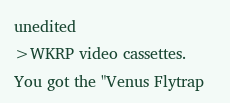unedited
>WKRP video cassettes.
You got the "Venus Flytrap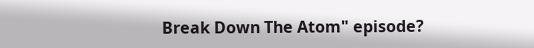Break Down The Atom" episode?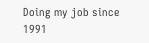Doing my job since 1991